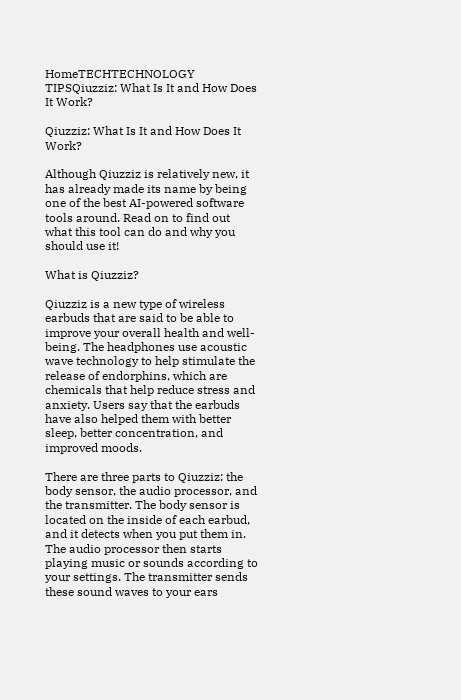HomeTECHTECHNOLOGY TIPSQiuzziz: What Is It and How Does It Work?

Qiuzziz: What Is It and How Does It Work?

Although Qiuzziz is relatively new, it has already made its name by being one of the best AI-powered software tools around. Read on to find out what this tool can do and why you should use it!

What is Qiuzziz?

Qiuzziz is a new type of wireless earbuds that are said to be able to improve your overall health and well-being. The headphones use acoustic wave technology to help stimulate the release of endorphins, which are chemicals that help reduce stress and anxiety. Users say that the earbuds have also helped them with better sleep, better concentration, and improved moods.

There are three parts to Qiuzziz: the body sensor, the audio processor, and the transmitter. The body sensor is located on the inside of each earbud, and it detects when you put them in. The audio processor then starts playing music or sounds according to your settings. The transmitter sends these sound waves to your ears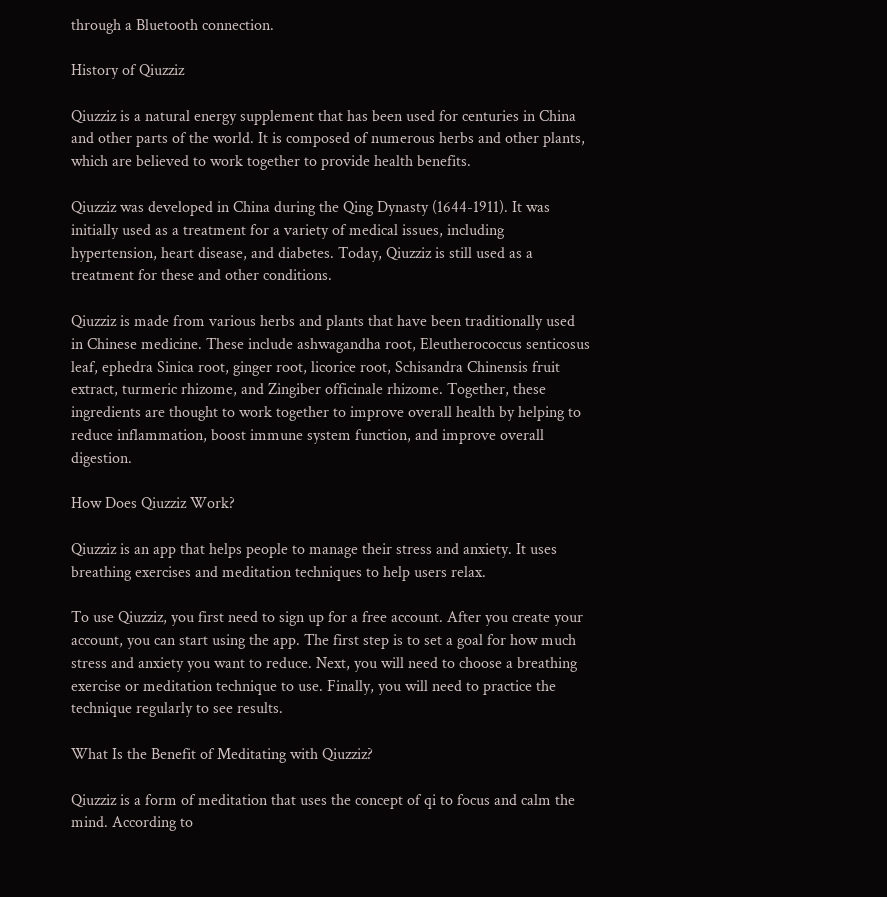through a Bluetooth connection.

History of Qiuzziz

Qiuzziz is a natural energy supplement that has been used for centuries in China and other parts of the world. It is composed of numerous herbs and other plants, which are believed to work together to provide health benefits.

Qiuzziz was developed in China during the Qing Dynasty (1644-1911). It was initially used as a treatment for a variety of medical issues, including hypertension, heart disease, and diabetes. Today, Qiuzziz is still used as a treatment for these and other conditions.

Qiuzziz is made from various herbs and plants that have been traditionally used in Chinese medicine. These include ashwagandha root, Eleutherococcus senticosus leaf, ephedra Sinica root, ginger root, licorice root, Schisandra Chinensis fruit extract, turmeric rhizome, and Zingiber officinale rhizome. Together, these ingredients are thought to work together to improve overall health by helping to reduce inflammation, boost immune system function, and improve overall digestion.

How Does Qiuzziz Work?

Qiuzziz is an app that helps people to manage their stress and anxiety. It uses breathing exercises and meditation techniques to help users relax.

To use Qiuzziz, you first need to sign up for a free account. After you create your account, you can start using the app. The first step is to set a goal for how much stress and anxiety you want to reduce. Next, you will need to choose a breathing exercise or meditation technique to use. Finally, you will need to practice the technique regularly to see results.

What Is the Benefit of Meditating with Qiuzziz?

Qiuzziz is a form of meditation that uses the concept of qi to focus and calm the mind. According to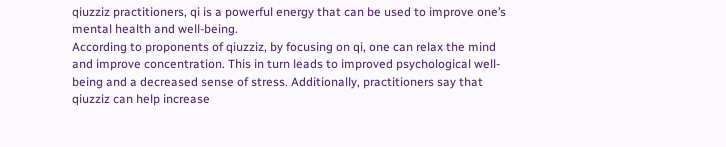qiuzziz practitioners, qi is a powerful energy that can be used to improve one’s mental health and well-being.
According to proponents of qiuzziz, by focusing on qi, one can relax the mind and improve concentration. This in turn leads to improved psychological well-being and a decreased sense of stress. Additionally, practitioners say that qiuzziz can help increase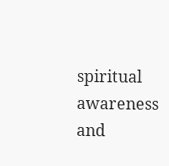spiritual awareness and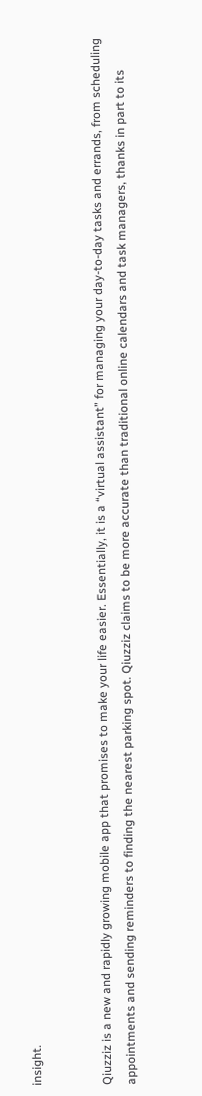insight.


Qiuzziz is a new and rapidly growing mobile app that promises to make your life easier. Essentially, it is a “virtual assistant” for managing your day-to-day tasks and errands, from scheduling appointments and sending reminders to finding the nearest parking spot. Qiuzziz claims to be more accurate than traditional online calendars and task managers, thanks in part to its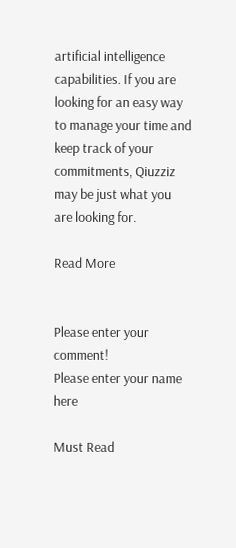artificial intelligence capabilities. If you are looking for an easy way to manage your time and keep track of your commitments, Qiuzziz may be just what you are looking for.

Read More


Please enter your comment!
Please enter your name here

Must Read